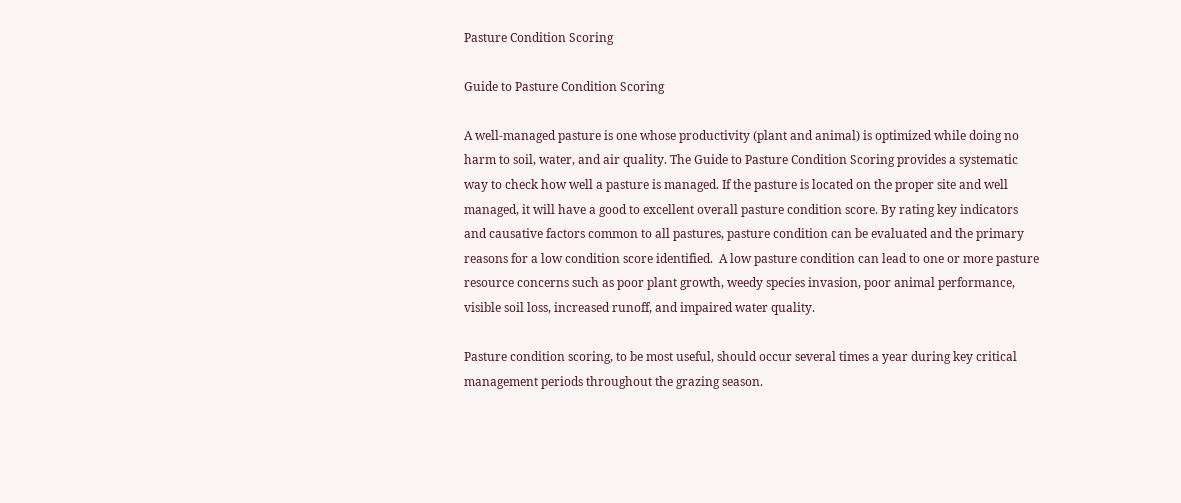Pasture Condition Scoring

Guide to Pasture Condition Scoring

A well-managed pasture is one whose productivity (plant and animal) is optimized while doing no harm to soil, water, and air quality. The Guide to Pasture Condition Scoring provides a systematic way to check how well a pasture is managed. If the pasture is located on the proper site and well managed, it will have a good to excellent overall pasture condition score. By rating key indicators and causative factors common to all pastures, pasture condition can be evaluated and the primary reasons for a low condition score identified.  A low pasture condition can lead to one or more pasture resource concerns such as poor plant growth, weedy species invasion, poor animal performance, visible soil loss, increased runoff, and impaired water quality.

Pasture condition scoring, to be most useful, should occur several times a year during key critical management periods throughout the grazing season.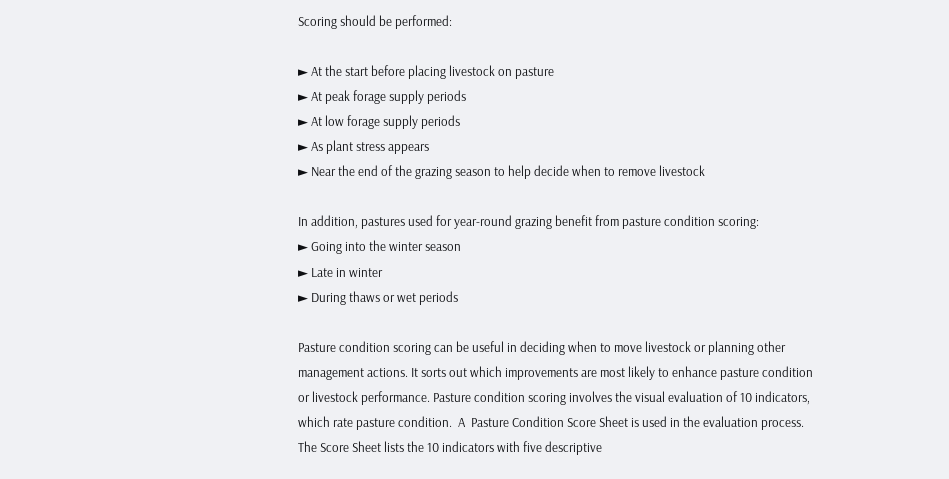Scoring should be performed:

► At the start before placing livestock on pasture
► At peak forage supply periods
► At low forage supply periods
► As plant stress appears
► Near the end of the grazing season to help decide when to remove livestock

In addition, pastures used for year-round grazing benefit from pasture condition scoring:
► Going into the winter season
► Late in winter
► During thaws or wet periods

Pasture condition scoring can be useful in deciding when to move livestock or planning other management actions. It sorts out which improvements are most likely to enhance pasture condition or livestock performance. Pasture condition scoring involves the visual evaluation of 10 indicators, which rate pasture condition.  A  Pasture Condition Score Sheet is used in the evaluation process.  The Score Sheet lists the 10 indicators with five descriptive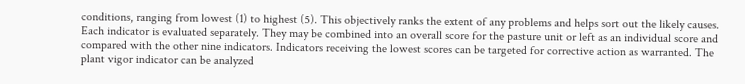conditions, ranging from lowest (1) to highest (5). This objectively ranks the extent of any problems and helps sort out the likely causes.  Each indicator is evaluated separately. They may be combined into an overall score for the pasture unit or left as an individual score and compared with the other nine indicators. Indicators receiving the lowest scores can be targeted for corrective action as warranted. The plant vigor indicator can be analyzed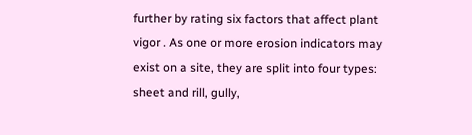further by rating six factors that affect plant vigor . As one or more erosion indicators may exist on a site, they are split into four types: sheet and rill, gully,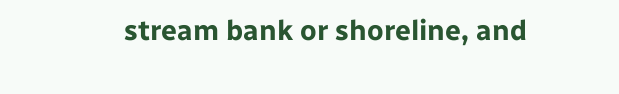stream bank or shoreline, and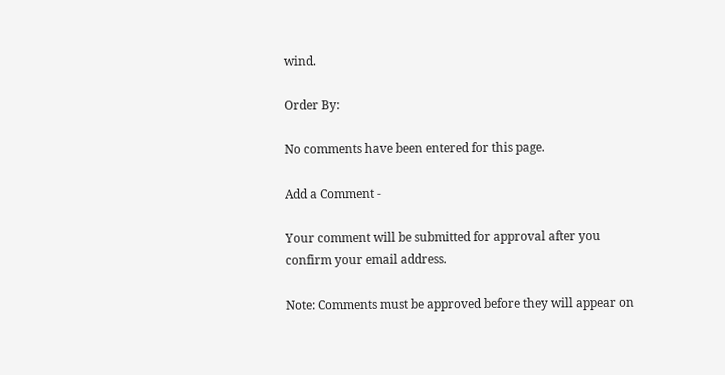wind.

Order By:

No comments have been entered for this page.

Add a Comment -

Your comment will be submitted for approval after you confirm your email address.

Note: Comments must be approved before they will appear on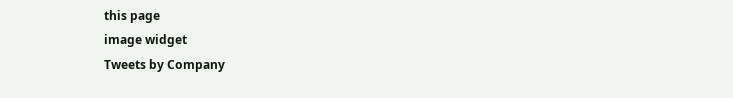this page
image widget
Tweets by Company